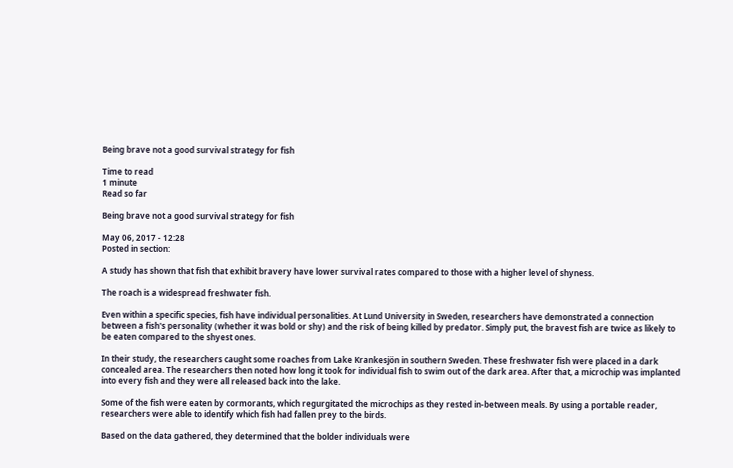Being brave not a good survival strategy for fish

Time to read
1 minute
Read so far

Being brave not a good survival strategy for fish

May 06, 2017 - 12:28
Posted in section:

A study has shown that fish that exhibit bravery have lower survival rates compared to those with a higher level of shyness.

The roach is a widespread freshwater fish.

Even within a specific species, fish have individual personalities. At Lund University in Sweden, researchers have demonstrated a connection between a fish's personality (whether it was bold or shy) and the risk of being killed by predator. Simply put, the bravest fish are twice as likely to be eaten compared to the shyest ones.

In their study, the researchers caught some roaches from Lake Krankesjön in southern Sweden. These freshwater fish were placed in a dark concealed area. The researchers then noted how long it took for individual fish to swim out of the dark area. After that, a microchip was implanted into every fish and they were all released back into the lake.

Some of the fish were eaten by cormorants, which regurgitated the microchips as they rested in-between meals. By using a portable reader, researchers were able to identify which fish had fallen prey to the birds.

Based on the data gathered, they determined that the bolder individuals were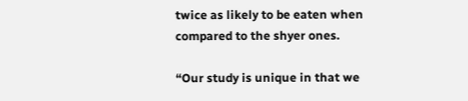twice as likely to be eaten when compared to the shyer ones.

“Our study is unique in that we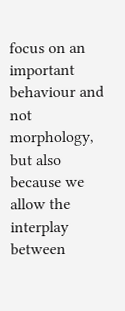focus on an important behaviour and not morphology, but also because we allow the interplay between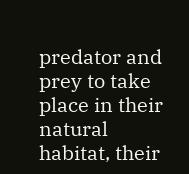predator and prey to take place in their natural habitat, their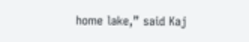home lake,” said Kaj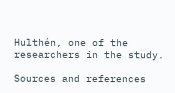Hulthén, one of the researchers in the study.

Sources and references